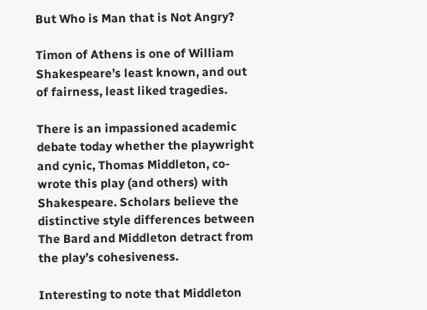But Who is Man that is Not Angry?

Timon of Athens is one of William Shakespeare’s least known, and out of fairness, least liked tragedies.

There is an impassioned academic debate today whether the playwright and cynic, Thomas Middleton, co-wrote this play (and others) with Shakespeare. Scholars believe the distinctive style differences between The Bard and Middleton detract from the play’s cohesiveness.

Interesting to note that Middleton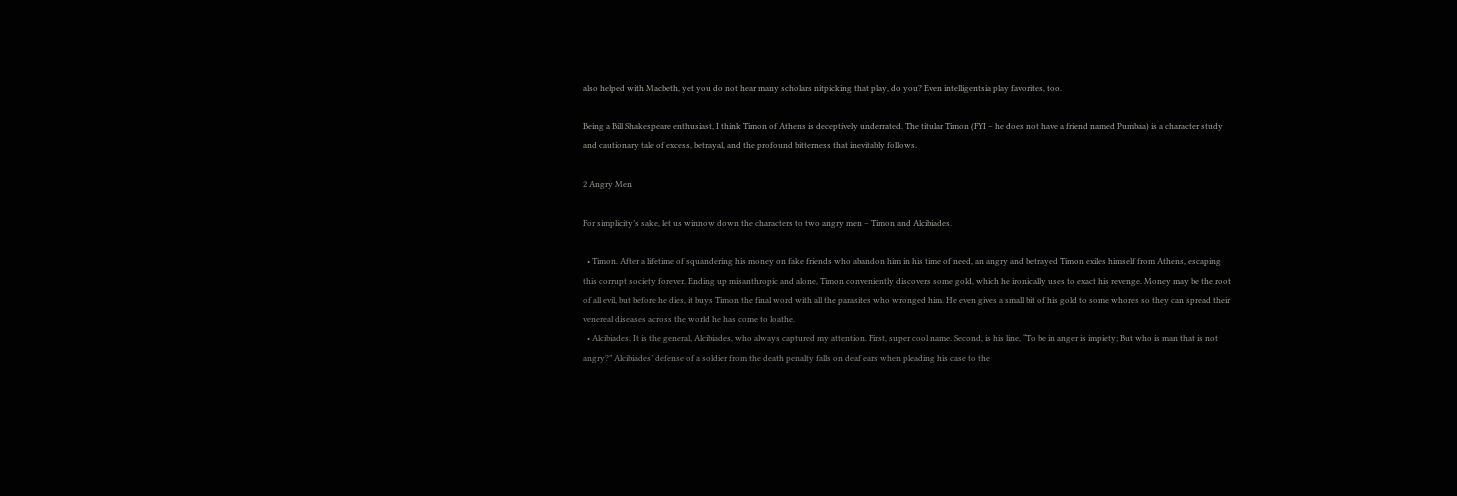also helped with Macbeth, yet you do not hear many scholars nitpicking that play, do you? Even intelligentsia play favorites, too.

Being a Bill Shakespeare enthusiast, I think Timon of Athens is deceptively underrated. The titular Timon (FYI – he does not have a friend named Pumbaa) is a character study and cautionary tale of excess, betrayal, and the profound bitterness that inevitably follows.

2 Angry Men

For simplicity’s sake, let us winnow down the characters to two angry men – Timon and Alcibiades.

  • Timon. After a lifetime of squandering his money on fake friends who abandon him in his time of need, an angry and betrayed Timon exiles himself from Athens, escaping this corrupt society forever. Ending up misanthropic and alone, Timon conveniently discovers some gold, which he ironically uses to exact his revenge. Money may be the root of all evil, but before he dies, it buys Timon the final word with all the parasites who wronged him. He even gives a small bit of his gold to some whores so they can spread their venereal diseases across the world he has come to loathe.
  • Alcibiades. It is the general, Alcibiades, who always captured my attention. First, super cool name. Second, is his line, “To be in anger is impiety; But who is man that is not angry?” Alcibiades’ defense of a soldier from the death penalty falls on deaf ears when pleading his case to the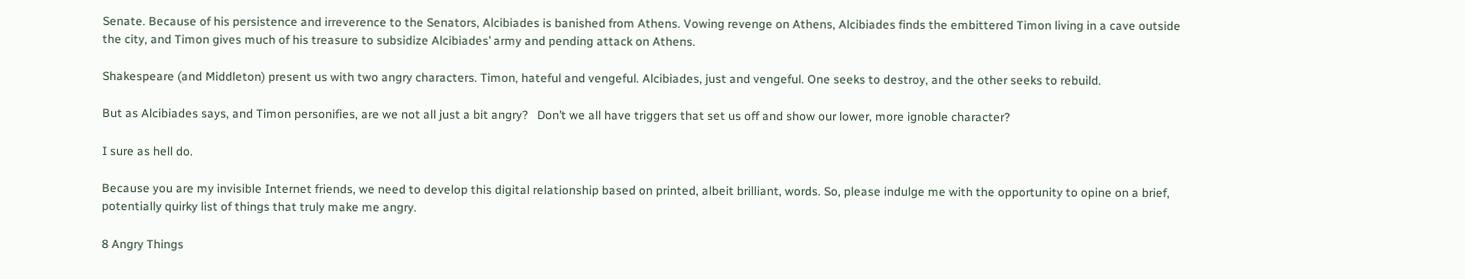Senate. Because of his persistence and irreverence to the Senators, Alcibiades is banished from Athens. Vowing revenge on Athens, Alcibiades finds the embittered Timon living in a cave outside the city, and Timon gives much of his treasure to subsidize Alcibiades’ army and pending attack on Athens.

Shakespeare (and Middleton) present us with two angry characters. Timon, hateful and vengeful. Alcibiades, just and vengeful. One seeks to destroy, and the other seeks to rebuild.

But as Alcibiades says, and Timon personifies, are we not all just a bit angry?   Don’t we all have triggers that set us off and show our lower, more ignoble character?

I sure as hell do.

Because you are my invisible Internet friends, we need to develop this digital relationship based on printed, albeit brilliant, words. So, please indulge me with the opportunity to opine on a brief, potentially quirky list of things that truly make me angry.

8 Angry Things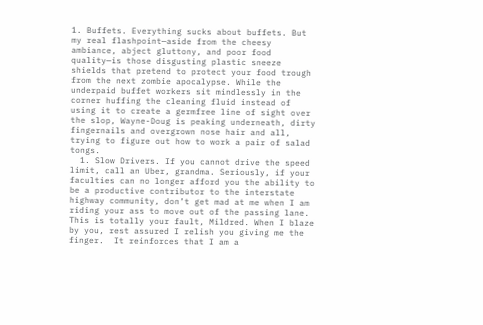1. Buffets. Everything sucks about buffets. But my real flashpoint—aside from the cheesy ambiance, abject gluttony, and poor food quality—is those disgusting plastic sneeze shields that pretend to protect your food trough from the next zombie apocalypse. While the underpaid buffet workers sit mindlessly in the corner huffing the cleaning fluid instead of using it to create a germfree line of sight over the slop, Wayne-Doug is peaking underneath, dirty fingernails and overgrown nose hair and all, trying to figure out how to work a pair of salad tongs.
  1. Slow Drivers. If you cannot drive the speed limit, call an Uber, grandma. Seriously, if your faculties can no longer afford you the ability to be a productive contributor to the interstate highway community, don’t get mad at me when I am riding your ass to move out of the passing lane.  This is totally your fault, Mildred. When I blaze by you, rest assured I relish you giving me the finger.  It reinforces that I am a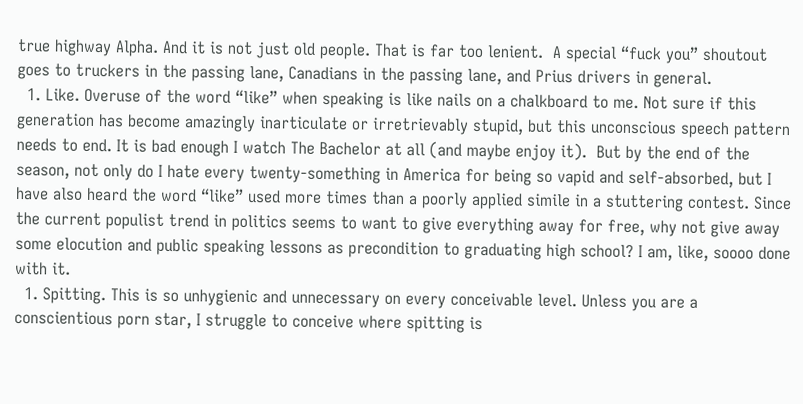true highway Alpha. And it is not just old people. That is far too lenient.  A special “fuck you” shoutout goes to truckers in the passing lane, Canadians in the passing lane, and Prius drivers in general.
  1. Like. Overuse of the word “like” when speaking is like nails on a chalkboard to me. Not sure if this generation has become amazingly inarticulate or irretrievably stupid, but this unconscious speech pattern needs to end. It is bad enough I watch The Bachelor at all (and maybe enjoy it).  But by the end of the season, not only do I hate every twenty-something in America for being so vapid and self-absorbed, but I have also heard the word “like” used more times than a poorly applied simile in a stuttering contest. Since the current populist trend in politics seems to want to give everything away for free, why not give away some elocution and public speaking lessons as precondition to graduating high school? I am, like, soooo done with it.
  1. Spitting. This is so unhygienic and unnecessary on every conceivable level. Unless you are a conscientious porn star, I struggle to conceive where spitting is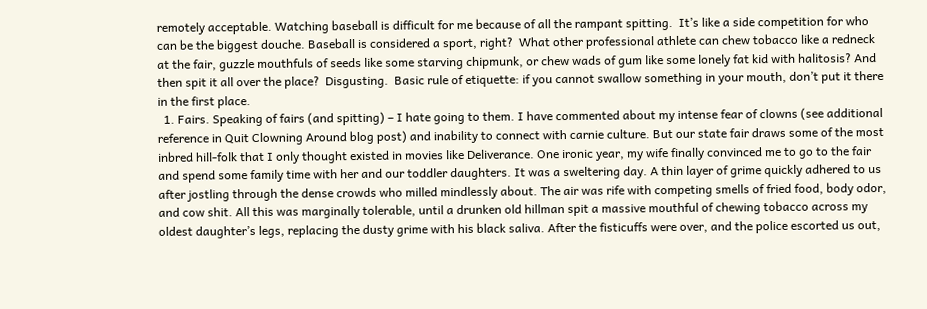remotely acceptable. Watching baseball is difficult for me because of all the rampant spitting.  It’s like a side competition for who can be the biggest douche. Baseball is considered a sport, right?  What other professional athlete can chew tobacco like a redneck at the fair, guzzle mouthfuls of seeds like some starving chipmunk, or chew wads of gum like some lonely fat kid with halitosis? And then spit it all over the place?  Disgusting.  Basic rule of etiquette: if you cannot swallow something in your mouth, don’t put it there in the first place.
  1. Fairs. Speaking of fairs (and spitting) – I hate going to them. I have commented about my intense fear of clowns (see additional reference in Quit Clowning Around blog post) and inability to connect with carnie culture. But our state fair draws some of the most inbred hill-folk that I only thought existed in movies like Deliverance. One ironic year, my wife finally convinced me to go to the fair and spend some family time with her and our toddler daughters. It was a sweltering day. A thin layer of grime quickly adhered to us after jostling through the dense crowds who milled mindlessly about. The air was rife with competing smells of fried food, body odor, and cow shit. All this was marginally tolerable, until a drunken old hillman spit a massive mouthful of chewing tobacco across my oldest daughter’s legs, replacing the dusty grime with his black saliva. After the fisticuffs were over, and the police escorted us out,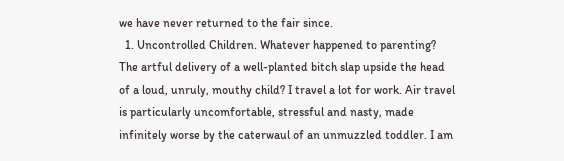we have never returned to the fair since.
  1. Uncontrolled Children. Whatever happened to parenting?  The artful delivery of a well-planted bitch slap upside the head of a loud, unruly, mouthy child? I travel a lot for work. Air travel is particularly uncomfortable, stressful and nasty, made infinitely worse by the caterwaul of an unmuzzled toddler. I am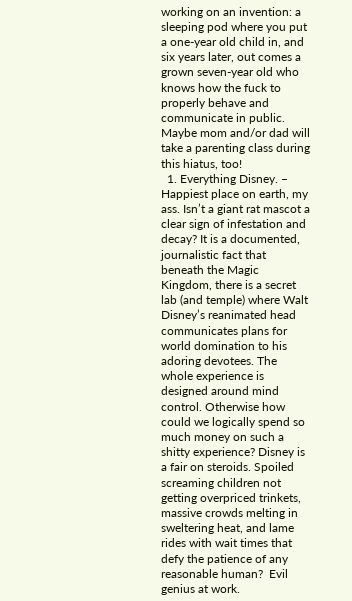working on an invention: a sleeping pod where you put a one-year old child in, and six years later, out comes a grown seven-year old who knows how the fuck to properly behave and communicate in public. Maybe mom and/or dad will take a parenting class during this hiatus, too!
  1. Everything Disney. – Happiest place on earth, my ass. Isn’t a giant rat mascot a clear sign of infestation and decay? It is a documented, journalistic fact that beneath the Magic Kingdom, there is a secret lab (and temple) where Walt Disney’s reanimated head communicates plans for world domination to his adoring devotees. The whole experience is designed around mind control. Otherwise how could we logically spend so much money on such a shitty experience? Disney is a fair on steroids. Spoiled screaming children not getting overpriced trinkets, massive crowds melting in sweltering heat, and lame rides with wait times that defy the patience of any reasonable human?  Evil genius at work.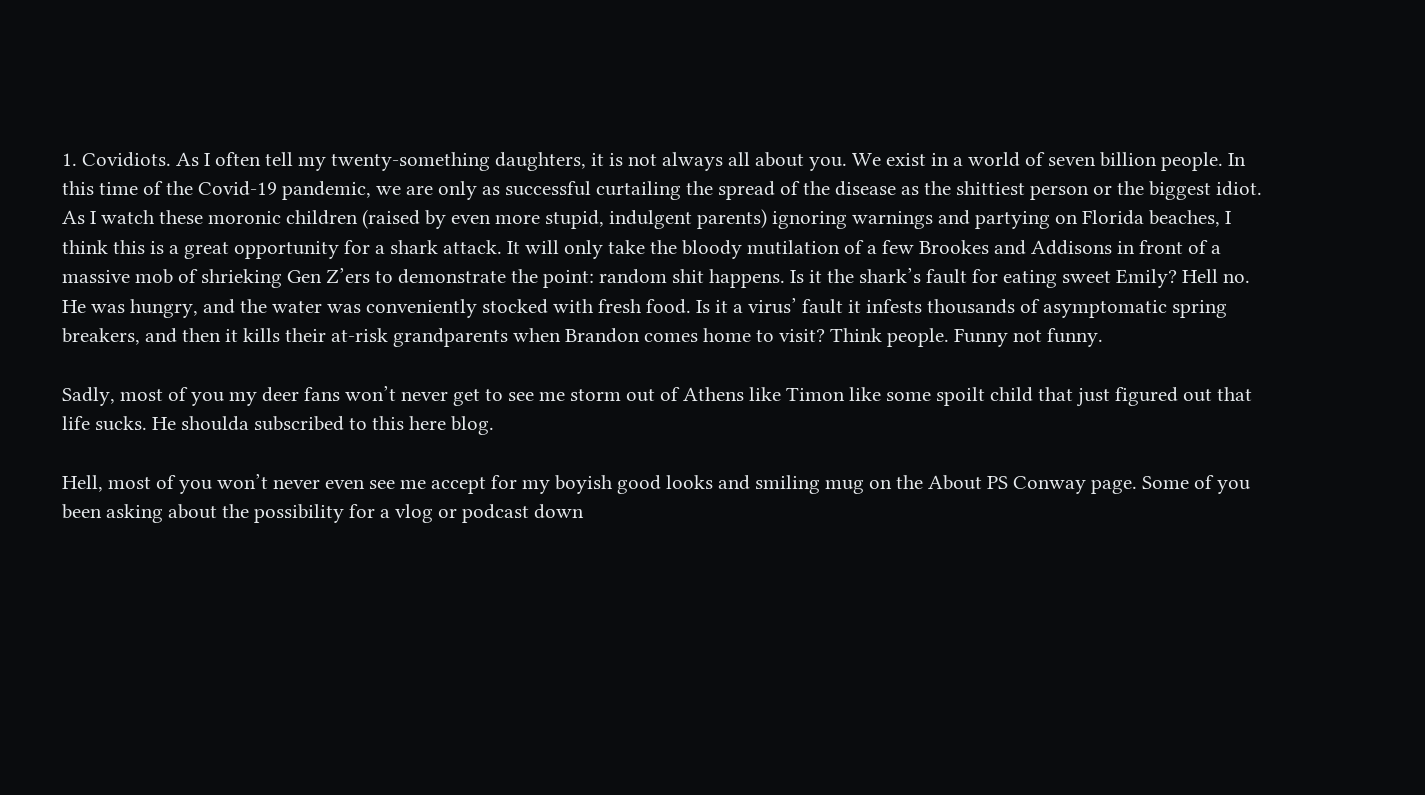1. Covidiots. As I often tell my twenty-something daughters, it is not always all about you. We exist in a world of seven billion people. In this time of the Covid-19 pandemic, we are only as successful curtailing the spread of the disease as the shittiest person or the biggest idiot. As I watch these moronic children (raised by even more stupid, indulgent parents) ignoring warnings and partying on Florida beaches, I think this is a great opportunity for a shark attack. It will only take the bloody mutilation of a few Brookes and Addisons in front of a massive mob of shrieking Gen Z’ers to demonstrate the point: random shit happens. Is it the shark’s fault for eating sweet Emily? Hell no. He was hungry, and the water was conveniently stocked with fresh food. Is it a virus’ fault it infests thousands of asymptomatic spring breakers, and then it kills their at-risk grandparents when Brandon comes home to visit? Think people. Funny not funny.

Sadly, most of you my deer fans won’t never get to see me storm out of Athens like Timon like some spoilt child that just figured out that life sucks. He shoulda subscribed to this here blog.

Hell, most of you won’t never even see me accept for my boyish good looks and smiling mug on the About PS Conway page. Some of you been asking about the possibility for a vlog or podcast down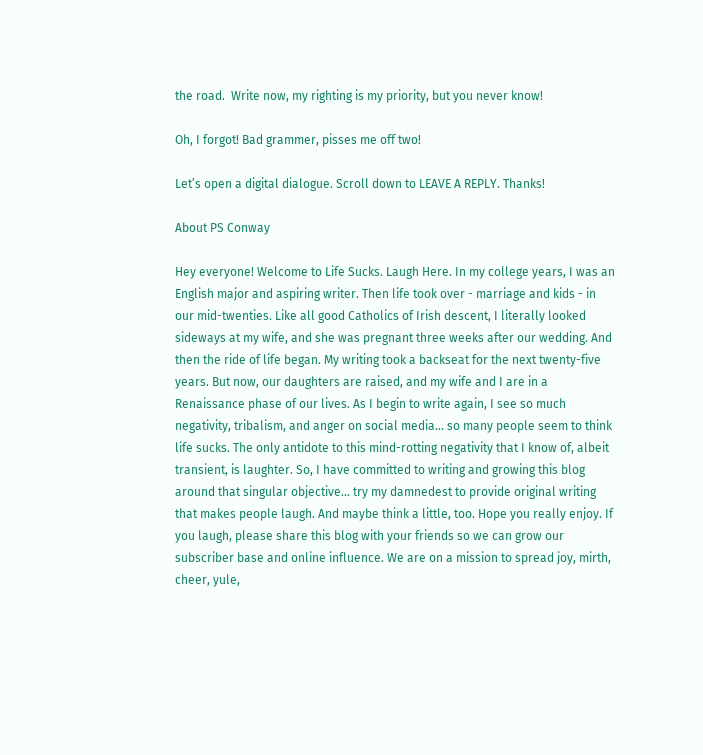the road.  Write now, my righting is my priority, but you never know!

Oh, I forgot! Bad grammer, pisses me off two!

Let’s open a digital dialogue. Scroll down to LEAVE A REPLY. Thanks!

About PS Conway

Hey everyone! Welcome to Life Sucks. Laugh Here. In my college years, I was an English major and aspiring writer. Then life took over - marriage and kids - in our mid-twenties. Like all good Catholics of Irish descent, I literally looked sideways at my wife, and she was pregnant three weeks after our wedding. And then the ride of life began. My writing took a backseat for the next twenty-five years. But now, our daughters are raised, and my wife and I are in a Renaissance phase of our lives. As I begin to write again, I see so much negativity, tribalism, and anger on social media... so many people seem to think life sucks. The only antidote to this mind-rotting negativity that I know of, albeit transient, is laughter. So, I have committed to writing and growing this blog around that singular objective... try my damnedest to provide original writing that makes people laugh. And maybe think a little, too. Hope you really enjoy. If you laugh, please share this blog with your friends so we can grow our subscriber base and online influence. We are on a mission to spread joy, mirth, cheer, yule,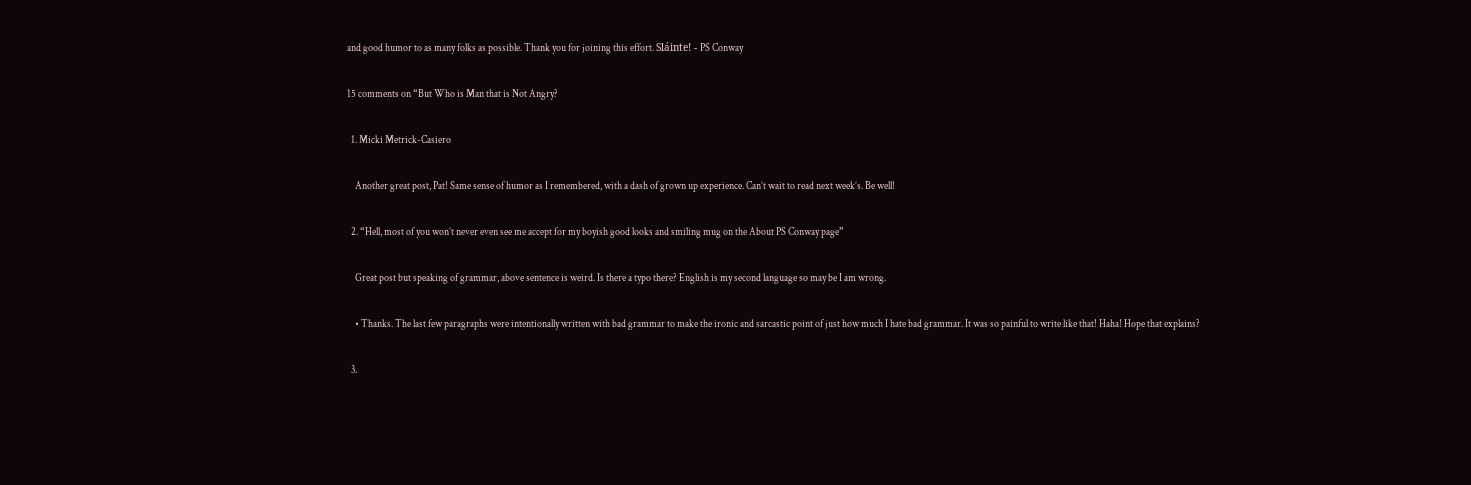and good humor to as many folks as possible. Thank you for joining this effort. Sláinte! - PS Conway

15 comments on “But Who is Man that is Not Angry?

  1. Micki Metrick-Casiero

    Another great post, Pat! Same sense of humor as I remembered, with a dash of grown up experience. Can’t wait to read next week’s. Be well!

  2. “Hell, most of you won’t never even see me accept for my boyish good looks and smiling mug on the About PS Conway page”

    Great post but speaking of grammar, above sentence is weird. Is there a typo there? English is my second language so may be I am wrong.

    • Thanks. The last few paragraphs were intentionally written with bad grammar to make the ironic and sarcastic point of just how much I hate bad grammar. It was so painful to write like that! Haha! Hope that explains?

  3.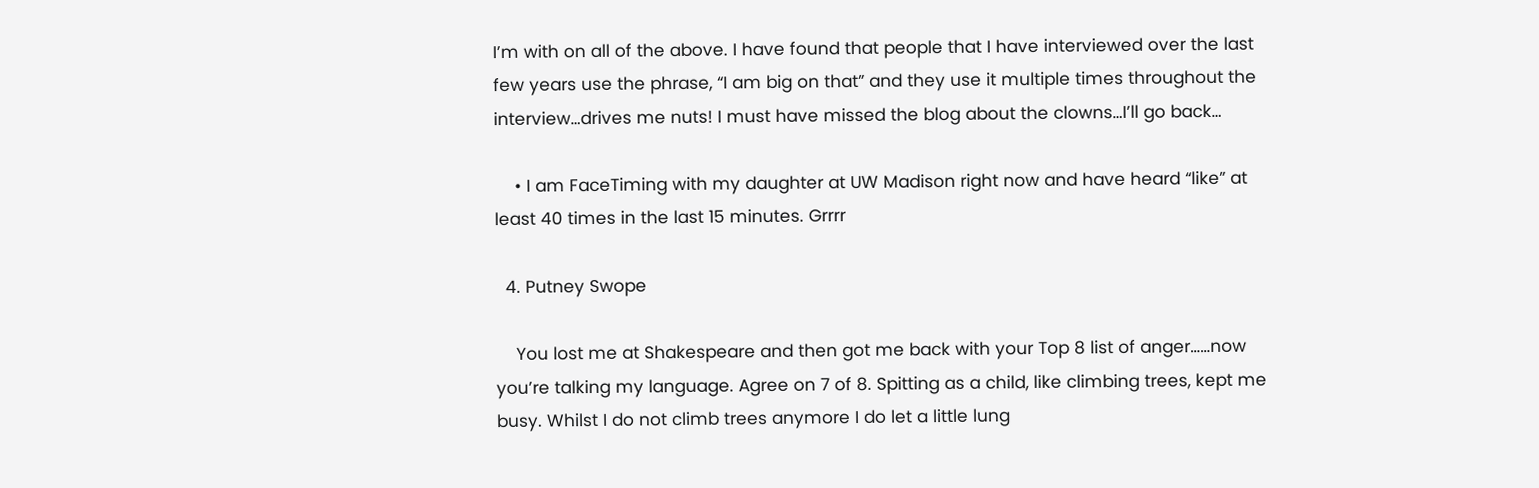I’m with on all of the above. I have found that people that I have interviewed over the last few years use the phrase, “I am big on that” and they use it multiple times throughout the interview…drives me nuts! I must have missed the blog about the clowns…I’ll go back…

    • I am FaceTiming with my daughter at UW Madison right now and have heard “like” at least 40 times in the last 15 minutes. Grrrr

  4. Putney Swope

    You lost me at Shakespeare and then got me back with your Top 8 list of anger……now you’re talking my language. Agree on 7 of 8. Spitting as a child, like climbing trees, kept me busy. Whilst I do not climb trees anymore I do let a little lung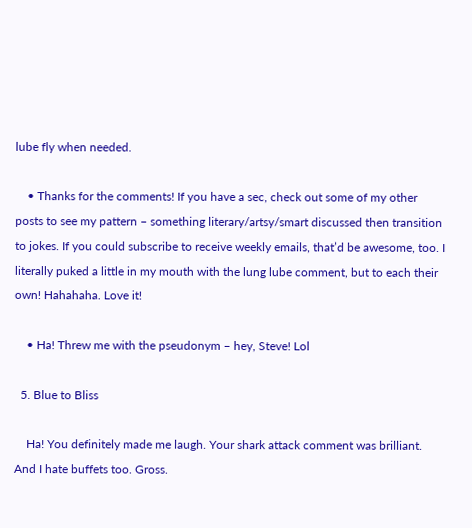lube fly when needed.

    • Thanks for the comments! If you have a sec, check out some of my other posts to see my pattern – something literary/artsy/smart discussed then transition to jokes. If you could subscribe to receive weekly emails, that’d be awesome, too. I literally puked a little in my mouth with the lung lube comment, but to each their own! Hahahaha. Love it!

    • Ha! Threw me with the pseudonym – hey, Steve! Lol

  5. Blue to Bliss

    Ha! You definitely made me laugh. Your shark attack comment was brilliant. And I hate buffets too. Gross.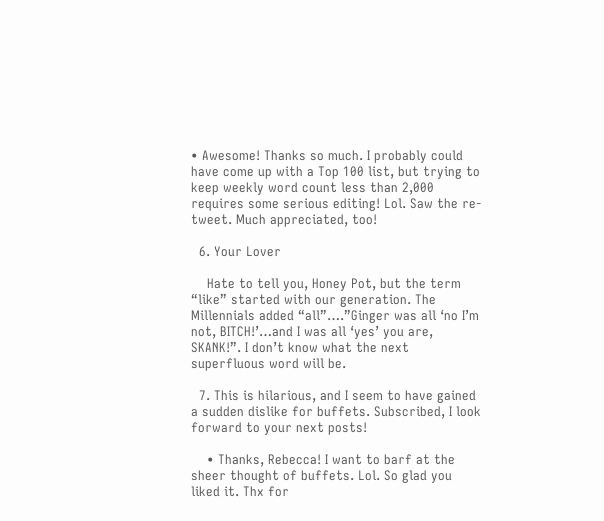• Awesome! Thanks so much. I probably could have come up with a Top 100 list, but trying to keep weekly word count less than 2,000 requires some serious editing! Lol. Saw the re-tweet. Much appreciated, too!

  6. Your Lover

    Hate to tell you, Honey Pot, but the term “like” started with our generation. The Millennials added “all”….”Ginger was all ‘no I’m not, BITCH!’…and I was all ‘yes’ you are, SKANK!”. I don’t know what the next superfluous word will be.

  7. This is hilarious, and I seem to have gained a sudden dislike for buffets. Subscribed, I look forward to your next posts!

    • Thanks, Rebecca! I want to barf at the sheer thought of buffets. Lol. So glad you liked it. Thx for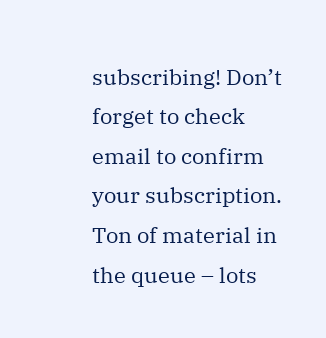subscribing! Don’t forget to check email to confirm your subscription. Ton of material in the queue – lots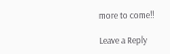more to come!!

Leave a Reply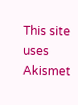This site uses Akismet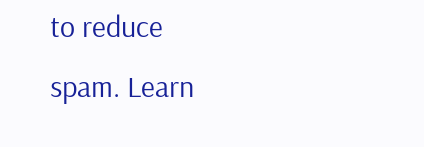to reduce spam. Learn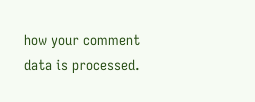how your comment data is processed.